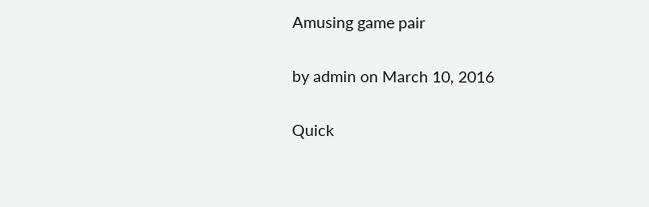Amusing game pair

by admin on March 10, 2016

Quick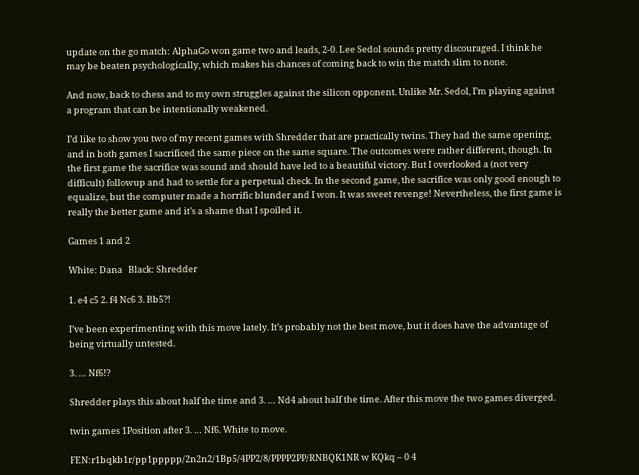update on the go match: AlphaGo won game two and leads, 2-0. Lee Sedol sounds pretty discouraged. I think he may be beaten psychologically, which makes his chances of coming back to win the match slim to none.

And now, back to chess and to my own struggles against the silicon opponent. Unlike Mr. Sedol, I’m playing against a program that can be intentionally weakened.

I’d like to show you two of my recent games with Shredder that are practically twins. They had the same opening, and in both games I sacrificed the same piece on the same square. The outcomes were rather different, though. In the first game the sacrifice was sound and should have led to a beautiful victory. But I overlooked a (not very difficult) followup and had to settle for a perpetual check. In the second game, the sacrifice was only good enough to equalize, but the computer made a horrific blunder and I won. It was sweet revenge! Nevertheless, the first game is really the better game and it’s a shame that I spoiled it.

Games 1 and 2

White: Dana   Black: Shredder

1. e4 c5 2. f4 Nc6 3. Bb5?!

I’ve been experimenting with this move lately. It’s probably not the best move, but it does have the advantage of being virtually untested.

3. … Nf6!?

Shredder plays this about half the time and 3. … Nd4 about half the time. After this move the two games diverged.

twin games 1Position after 3. … Nf6. White to move.

FEN:r1bqkb1r/pp1ppppp/2n2n2/1Bp5/4PP2/8/PPPP2PP/RNBQK1NR w KQkq – 0 4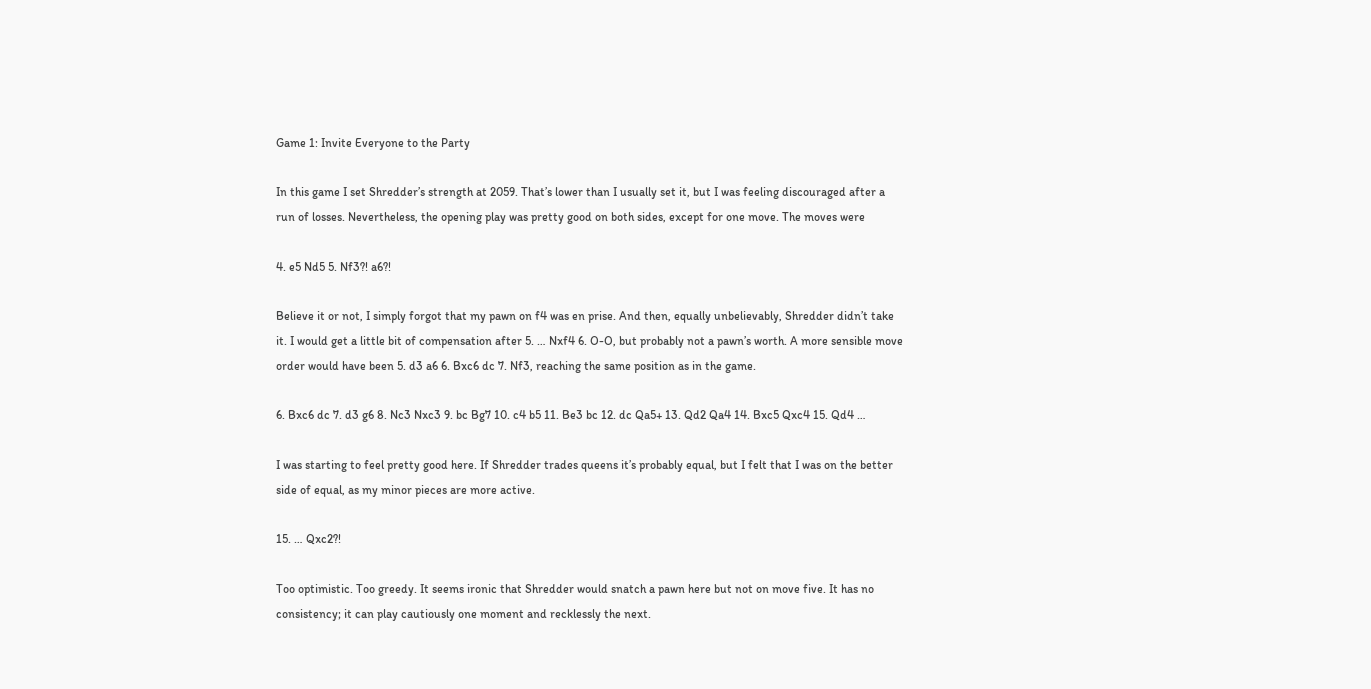Game 1: Invite Everyone to the Party

In this game I set Shredder’s strength at 2059. That’s lower than I usually set it, but I was feeling discouraged after a run of losses. Nevertheless, the opening play was pretty good on both sides, except for one move. The moves were

4. e5 Nd5 5. Nf3?! a6?!

Believe it or not, I simply forgot that my pawn on f4 was en prise. And then, equally unbelievably, Shredder didn’t take it. I would get a little bit of compensation after 5. … Nxf4 6. O-O, but probably not a pawn’s worth. A more sensible move order would have been 5. d3 a6 6. Bxc6 dc 7. Nf3, reaching the same position as in the game.

6. Bxc6 dc 7. d3 g6 8. Nc3 Nxc3 9. bc Bg7 10. c4 b5 11. Be3 bc 12. dc Qa5+ 13. Qd2 Qa4 14. Bxc5 Qxc4 15. Qd4 …

I was starting to feel pretty good here. If Shredder trades queens it’s probably equal, but I felt that I was on the better side of equal, as my minor pieces are more active.

15. … Qxc2?!

Too optimistic. Too greedy. It seems ironic that Shredder would snatch a pawn here but not on move five. It has no consistency; it can play cautiously one moment and recklessly the next.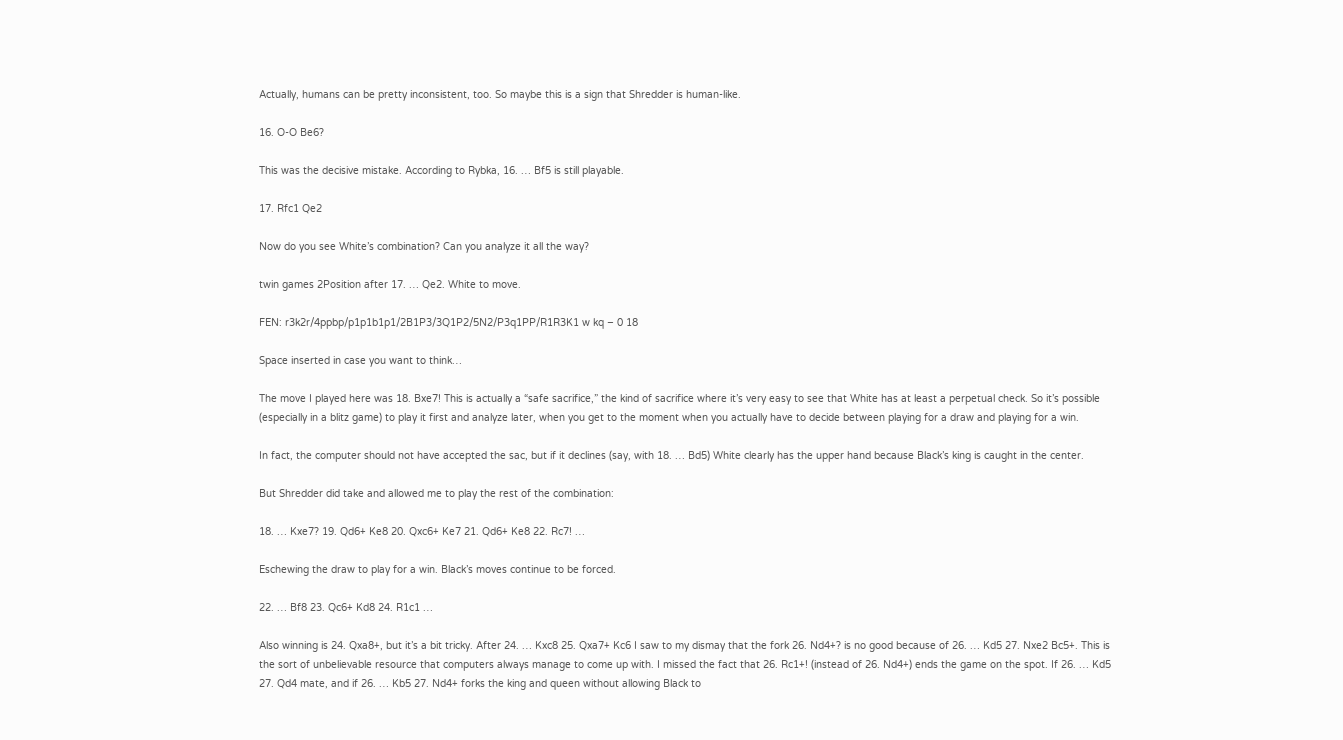Actually, humans can be pretty inconsistent, too. So maybe this is a sign that Shredder is human-like.

16. O-O Be6?

This was the decisive mistake. According to Rybka, 16. … Bf5 is still playable.

17. Rfc1 Qe2

Now do you see White’s combination? Can you analyze it all the way?

twin games 2Position after 17. … Qe2. White to move.

FEN: r3k2r/4ppbp/p1p1b1p1/2B1P3/3Q1P2/5N2/P3q1PP/R1R3K1 w kq – 0 18

Space inserted in case you want to think…

The move I played here was 18. Bxe7! This is actually a “safe sacrifice,” the kind of sacrifice where it’s very easy to see that White has at least a perpetual check. So it’s possible (especially in a blitz game) to play it first and analyze later, when you get to the moment when you actually have to decide between playing for a draw and playing for a win.

In fact, the computer should not have accepted the sac, but if it declines (say, with 18. … Bd5) White clearly has the upper hand because Black’s king is caught in the center.

But Shredder did take and allowed me to play the rest of the combination:

18. … Kxe7? 19. Qd6+ Ke8 20. Qxc6+ Ke7 21. Qd6+ Ke8 22. Rc7! …

Eschewing the draw to play for a win. Black’s moves continue to be forced.

22. … Bf8 23. Qc6+ Kd8 24. R1c1 …

Also winning is 24. Qxa8+, but it’s a bit tricky. After 24. … Kxc8 25. Qxa7+ Kc6 I saw to my dismay that the fork 26. Nd4+? is no good because of 26. … Kd5 27. Nxe2 Bc5+. This is the sort of unbelievable resource that computers always manage to come up with. I missed the fact that 26. Rc1+! (instead of 26. Nd4+) ends the game on the spot. If 26. … Kd5 27. Qd4 mate, and if 26. … Kb5 27. Nd4+ forks the king and queen without allowing Black to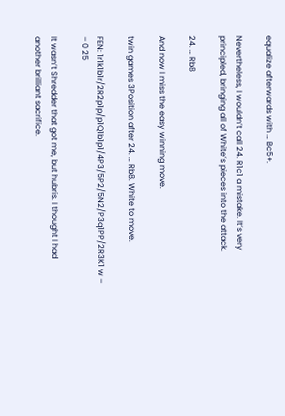equalize afterwards with … Bc5+.

Nevertheless, I wouldn’t call 24. R1c1 a mistake. It’s very principled, bringing all of White’s pieces into the attack.

24. … Rb8

And now I miss the easy winning move.

twin games 3Position after 24. … Rb8. White to move.

FEN: 1r1k1b1r/2R2p1p/p1Q1b1p1/4P3/5P2/5N2/P3q1PP/2R3K1 w – – 0 25

It wasn’t Shredder that got me, but hubris. I thought I had another brilliant sacrifice.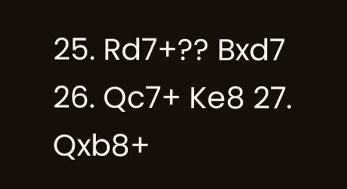25. Rd7+?? Bxd7 26. Qc7+ Ke8 27. Qxb8+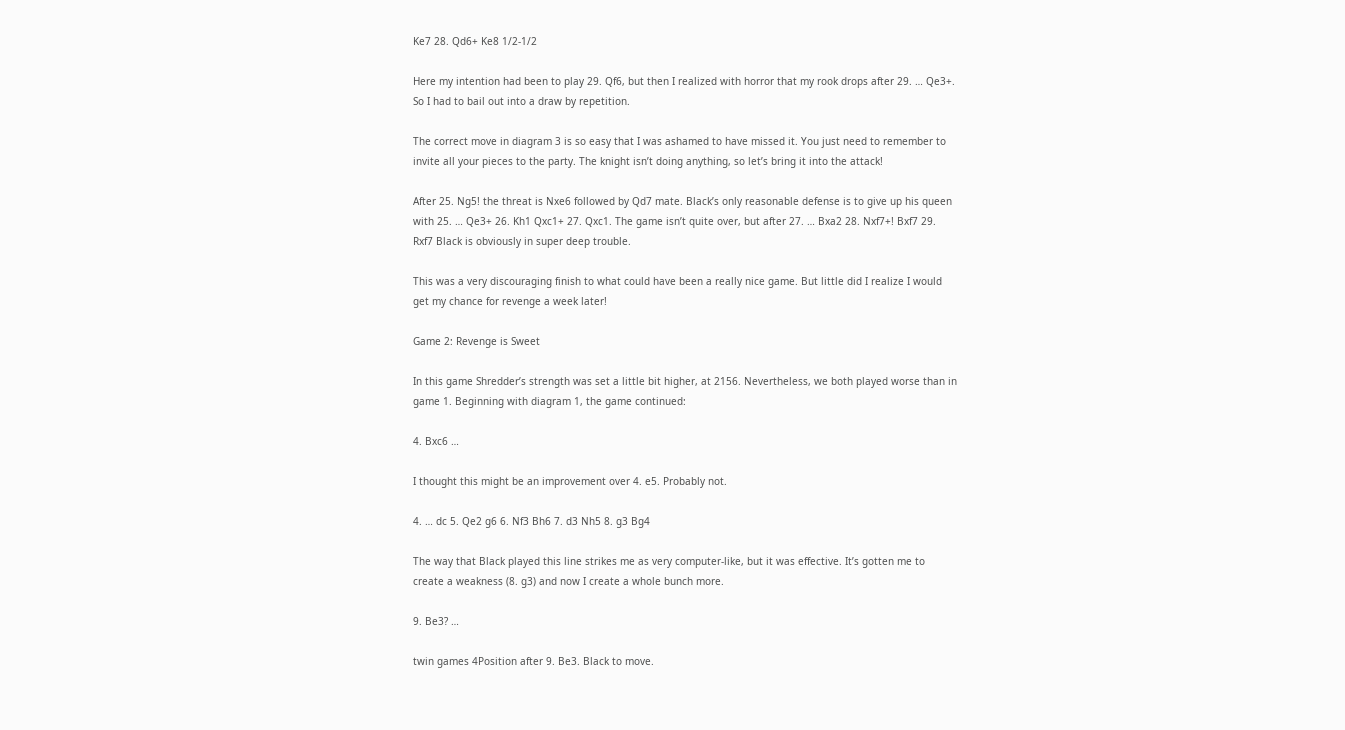Ke7 28. Qd6+ Ke8 1/2-1/2

Here my intention had been to play 29. Qf6, but then I realized with horror that my rook drops after 29. … Qe3+. So I had to bail out into a draw by repetition.

The correct move in diagram 3 is so easy that I was ashamed to have missed it. You just need to remember to invite all your pieces to the party. The knight isn’t doing anything, so let’s bring it into the attack!

After 25. Ng5! the threat is Nxe6 followed by Qd7 mate. Black’s only reasonable defense is to give up his queen with 25. … Qe3+ 26. Kh1 Qxc1+ 27. Qxc1. The game isn’t quite over, but after 27. … Bxa2 28. Nxf7+! Bxf7 29. Rxf7 Black is obviously in super deep trouble.

This was a very discouraging finish to what could have been a really nice game. But little did I realize I would get my chance for revenge a week later!

Game 2: Revenge is Sweet

In this game Shredder’s strength was set a little bit higher, at 2156. Nevertheless, we both played worse than in game 1. Beginning with diagram 1, the game continued:

4. Bxc6 …

I thought this might be an improvement over 4. e5. Probably not.

4. … dc 5. Qe2 g6 6. Nf3 Bh6 7. d3 Nh5 8. g3 Bg4

The way that Black played this line strikes me as very computer-like, but it was effective. It’s gotten me to create a weakness (8. g3) and now I create a whole bunch more.

9. Be3? …

twin games 4Position after 9. Be3. Black to move.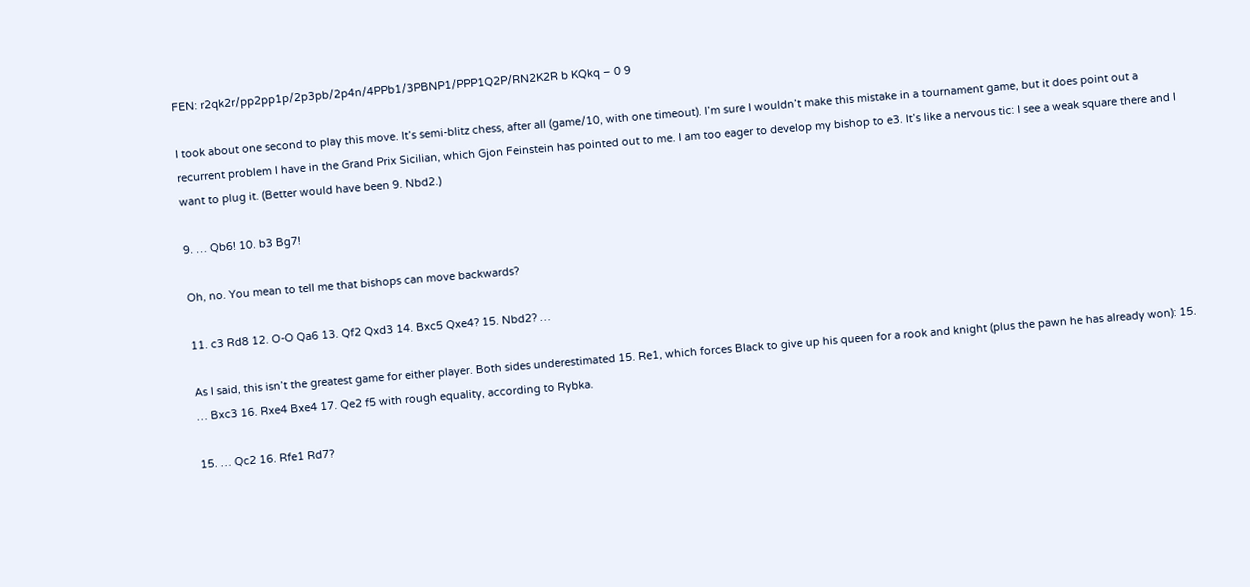FEN: r2qk2r/pp2pp1p/2p3pb/2p4n/4PPb1/3PBNP1/PPP1Q2P/RN2K2R b KQkq – 0 9

I took about one second to play this move. It’s semi-blitz chess, after all (game/10, with one timeout). I’m sure I wouldn’t make this mistake in a tournament game, but it does point out a recurrent problem I have in the Grand Prix Sicilian, which Gjon Feinstein has pointed out to me. I am too eager to develop my bishop to e3. It’s like a nervous tic: I see a weak square there and I want to plug it. (Better would have been 9. Nbd2.)

9. … Qb6! 10. b3 Bg7!

Oh, no. You mean to tell me that bishops can move backwards?

11. c3 Rd8 12. O-O Qa6 13. Qf2 Qxd3 14. Bxc5 Qxe4? 15. Nbd2? …

As I said, this isn’t the greatest game for either player. Both sides underestimated 15. Re1, which forces Black to give up his queen for a rook and knight (plus the pawn he has already won): 15. … Bxc3 16. Rxe4 Bxe4 17. Qe2 f5 with rough equality, according to Rybka.

15. … Qc2 16. Rfe1 Rd7?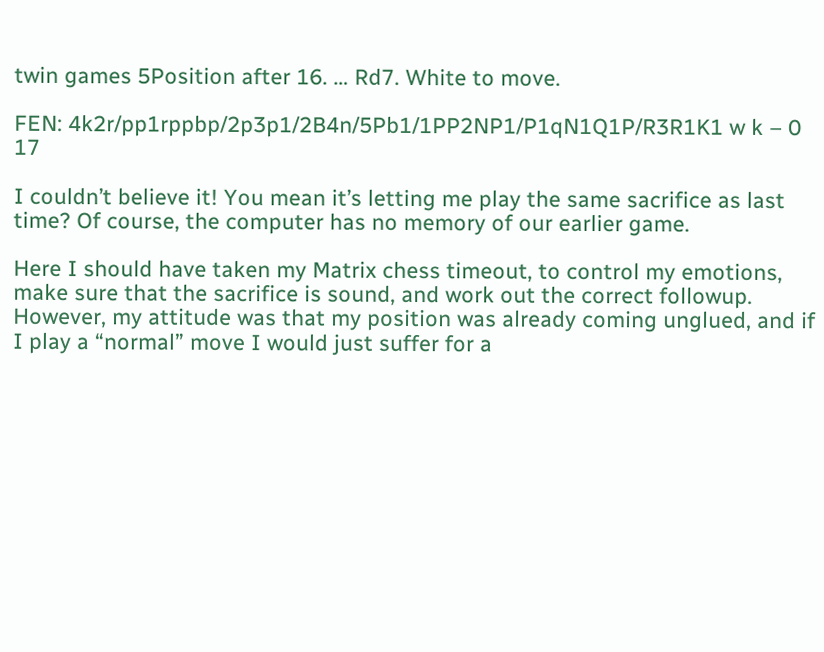twin games 5Position after 16. … Rd7. White to move.

FEN: 4k2r/pp1rppbp/2p3p1/2B4n/5Pb1/1PP2NP1/P1qN1Q1P/R3R1K1 w k – 0 17

I couldn’t believe it! You mean it’s letting me play the same sacrifice as last time? Of course, the computer has no memory of our earlier game.

Here I should have taken my Matrix chess timeout, to control my emotions, make sure that the sacrifice is sound, and work out the correct followup. However, my attitude was that my position was already coming unglued, and if I play a “normal” move I would just suffer for a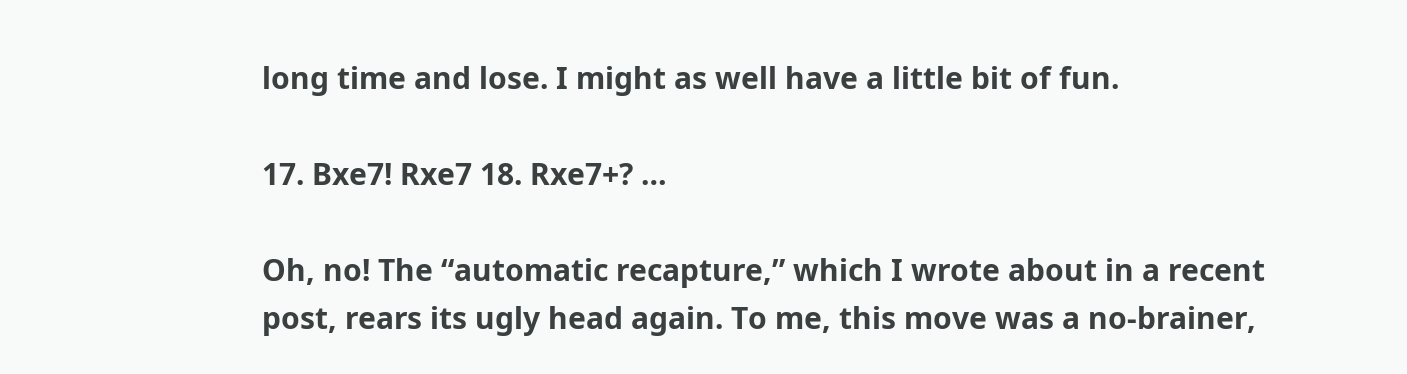long time and lose. I might as well have a little bit of fun.

17. Bxe7! Rxe7 18. Rxe7+? …

Oh, no! The “automatic recapture,” which I wrote about in a recent post, rears its ugly head again. To me, this move was a no-brainer,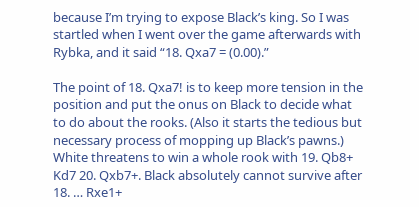because I’m trying to expose Black’s king. So I was startled when I went over the game afterwards with Rybka, and it said “18. Qxa7 = (0.00).”

The point of 18. Qxa7! is to keep more tension in the position and put the onus on Black to decide what to do about the rooks. (Also it starts the tedious but necessary process of mopping up Black’s pawns.) White threatens to win a whole rook with 19. Qb8+ Kd7 20. Qxb7+. Black absolutely cannot survive after 18. … Rxe1+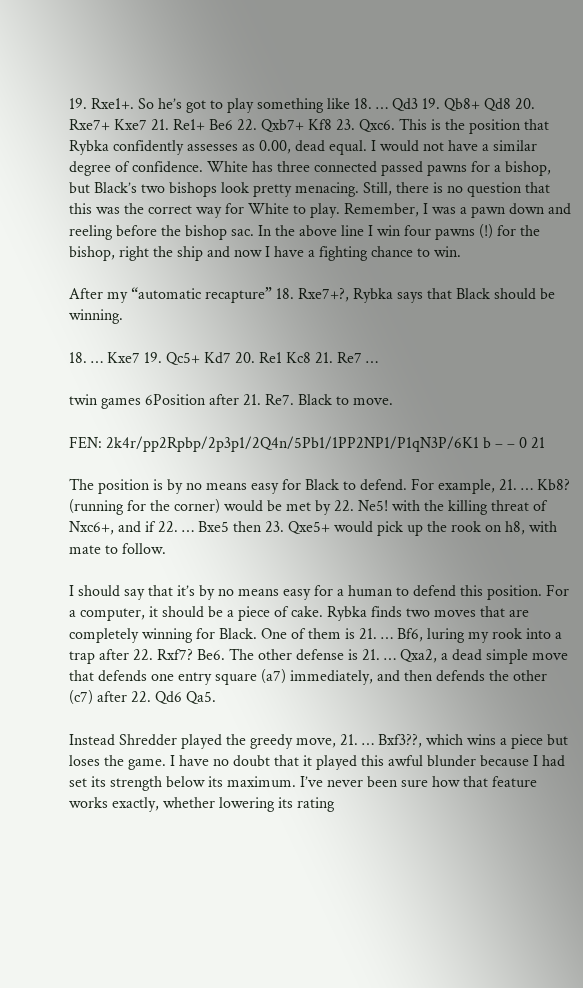19. Rxe1+. So he’s got to play something like 18. … Qd3 19. Qb8+ Qd8 20. Rxe7+ Kxe7 21. Re1+ Be6 22. Qxb7+ Kf8 23. Qxc6. This is the position that Rybka confidently assesses as 0.00, dead equal. I would not have a similar degree of confidence. White has three connected passed pawns for a bishop, but Black’s two bishops look pretty menacing. Still, there is no question that this was the correct way for White to play. Remember, I was a pawn down and reeling before the bishop sac. In the above line I win four pawns (!) for the bishop, right the ship and now I have a fighting chance to win.

After my “automatic recapture” 18. Rxe7+?, Rybka says that Black should be winning.

18. … Kxe7 19. Qc5+ Kd7 20. Re1 Kc8 21. Re7 …

twin games 6Position after 21. Re7. Black to move.

FEN: 2k4r/pp2Rpbp/2p3p1/2Q4n/5Pb1/1PP2NP1/P1qN3P/6K1 b – – 0 21

The position is by no means easy for Black to defend. For example, 21. … Kb8? (running for the corner) would be met by 22. Ne5! with the killing threat of Nxc6+, and if 22. … Bxe5 then 23. Qxe5+ would pick up the rook on h8, with mate to follow.

I should say that it’s by no means easy for a human to defend this position. For a computer, it should be a piece of cake. Rybka finds two moves that are completely winning for Black. One of them is 21. … Bf6, luring my rook into a trap after 22. Rxf7? Be6. The other defense is 21. … Qxa2, a dead simple move that defends one entry square (a7) immediately, and then defends the other (c7) after 22. Qd6 Qa5.

Instead Shredder played the greedy move, 21. … Bxf3??, which wins a piece but loses the game. I have no doubt that it played this awful blunder because I had set its strength below its maximum. I’ve never been sure how that feature works exactly, whether lowering its rating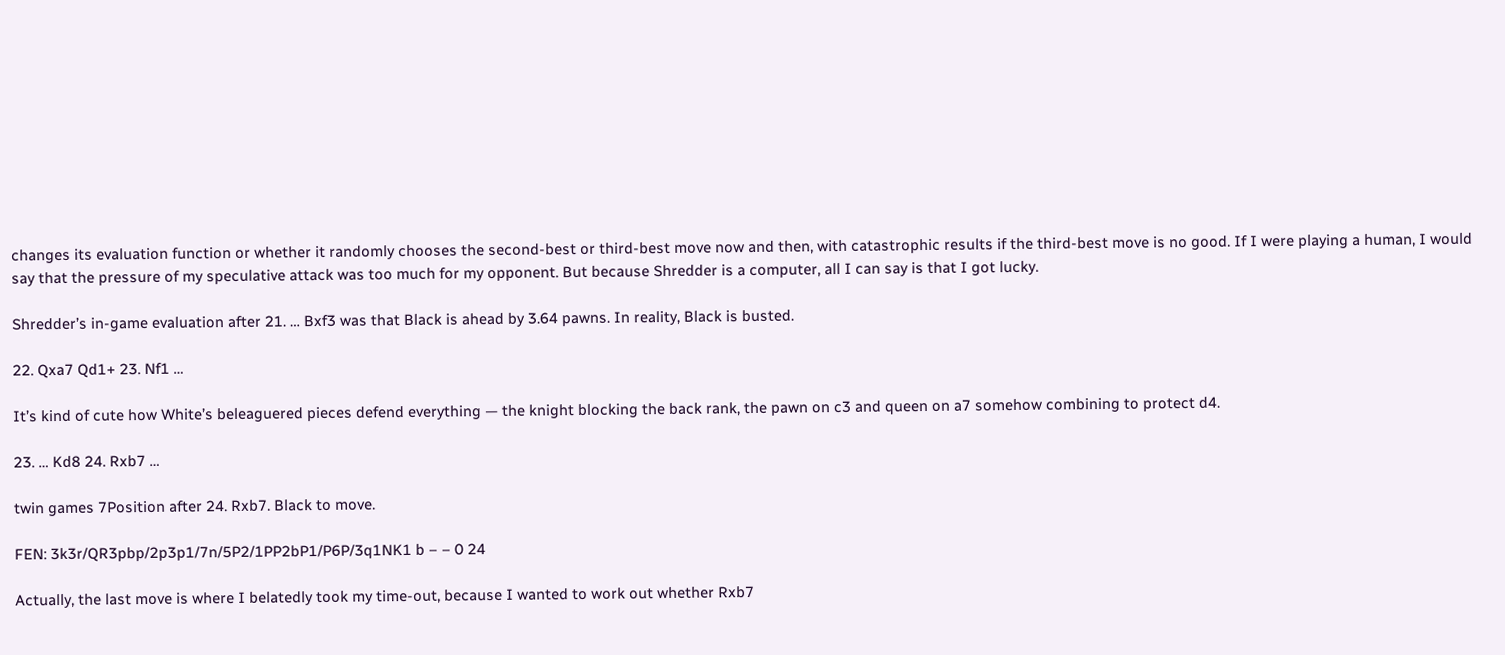changes its evaluation function or whether it randomly chooses the second-best or third-best move now and then, with catastrophic results if the third-best move is no good. If I were playing a human, I would say that the pressure of my speculative attack was too much for my opponent. But because Shredder is a computer, all I can say is that I got lucky.

Shredder’s in-game evaluation after 21. … Bxf3 was that Black is ahead by 3.64 pawns. In reality, Black is busted.

22. Qxa7 Qd1+ 23. Nf1 …

It’s kind of cute how White’s beleaguered pieces defend everything — the knight blocking the back rank, the pawn on c3 and queen on a7 somehow combining to protect d4.

23. … Kd8 24. Rxb7 …

twin games 7Position after 24. Rxb7. Black to move.

FEN: 3k3r/QR3pbp/2p3p1/7n/5P2/1PP2bP1/P6P/3q1NK1 b – – 0 24

Actually, the last move is where I belatedly took my time-out, because I wanted to work out whether Rxb7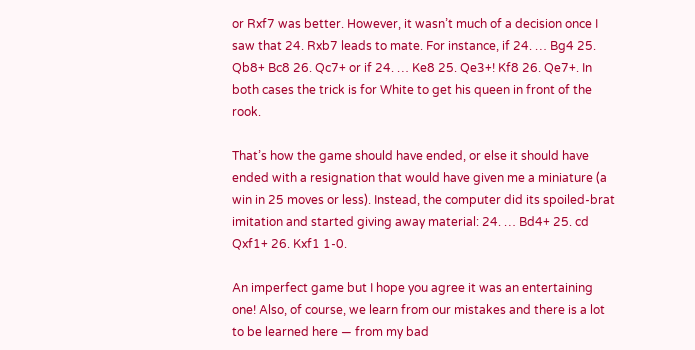or Rxf7 was better. However, it wasn’t much of a decision once I saw that 24. Rxb7 leads to mate. For instance, if 24. … Bg4 25. Qb8+ Bc8 26. Qc7+ or if 24. … Ke8 25. Qe3+! Kf8 26. Qe7+. In both cases the trick is for White to get his queen in front of the rook.

That’s how the game should have ended, or else it should have ended with a resignation that would have given me a miniature (a win in 25 moves or less). Instead, the computer did its spoiled-brat imitation and started giving away material: 24. … Bd4+ 25. cd Qxf1+ 26. Kxf1 1-0.

An imperfect game but I hope you agree it was an entertaining one! Also, of course, we learn from our mistakes and there is a lot to be learned here — from my bad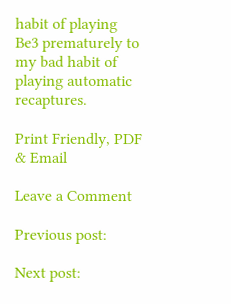habit of playing Be3 prematurely to my bad habit of playing automatic recaptures.

Print Friendly, PDF & Email

Leave a Comment

Previous post:

Next post: